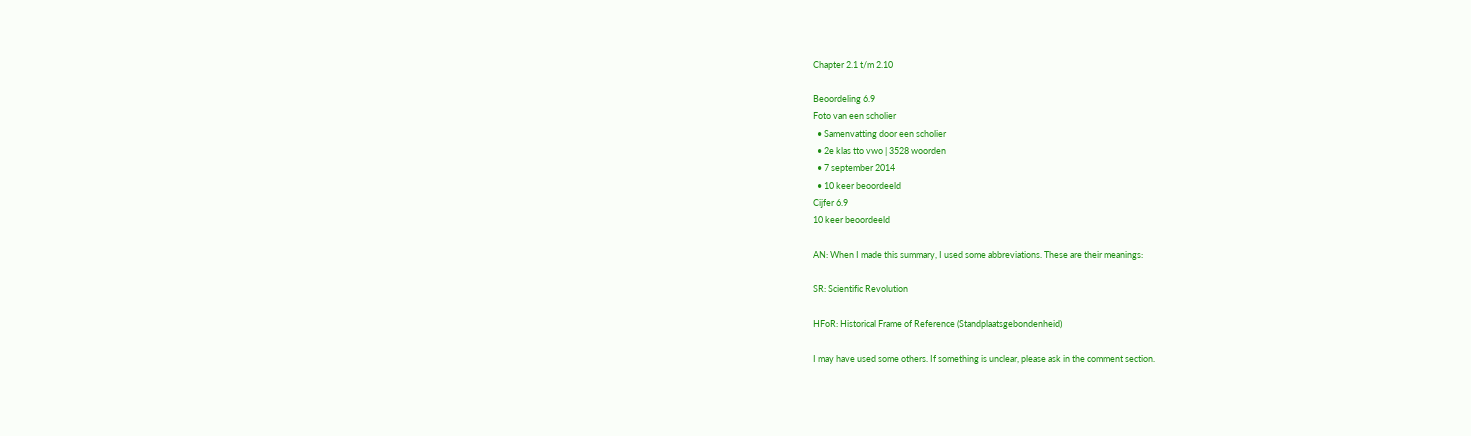Chapter 2.1 t/m 2.10

Beoordeling 6.9
Foto van een scholier
  • Samenvatting door een scholier
  • 2e klas tto vwo | 3528 woorden
  • 7 september 2014
  • 10 keer beoordeeld
Cijfer 6.9
10 keer beoordeeld

AN: When I made this summary, I used some abbreviations. These are their meanings:

SR: Scientific Revolution

HFoR: Historical Frame of Reference (Standplaatsgebondenheid)

I may have used some others. If something is unclear, please ask in the comment section.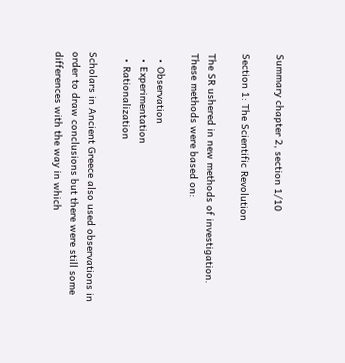Summary chapter 2, section 1/10

Section 1: The Scientific Revolution

The SR ushered in new methods of investigation. These methods were based on:

  • Observation
  • Experimentation
  • Rationalization

Scholars in Ancient Greece also used observations in order to draw conclusions but there were still some differences with the way in which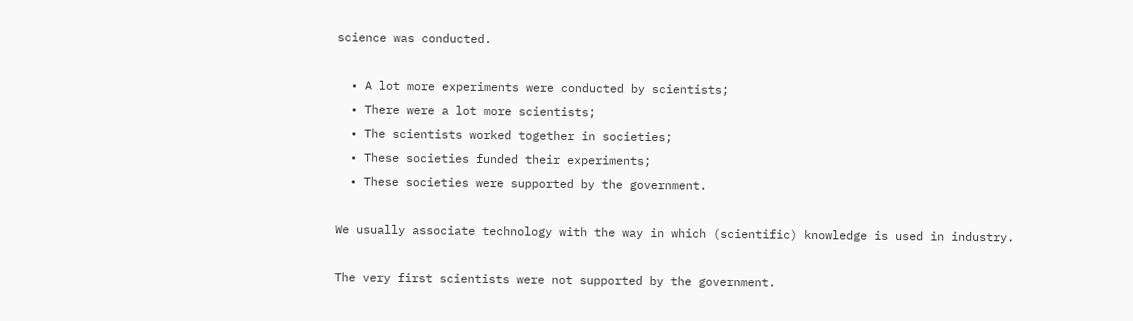science was conducted.

  • A lot more experiments were conducted by scientists;
  • There were a lot more scientists;
  • The scientists worked together in societies;
  • These societies funded their experiments;
  • These societies were supported by the government.

We usually associate technology with the way in which (scientific) knowledge is used in industry.

The very first scientists were not supported by the government.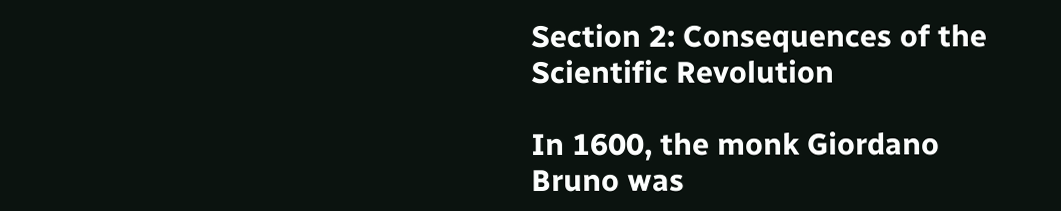Section 2: Consequences of the Scientific Revolution

In 1600, the monk Giordano Bruno was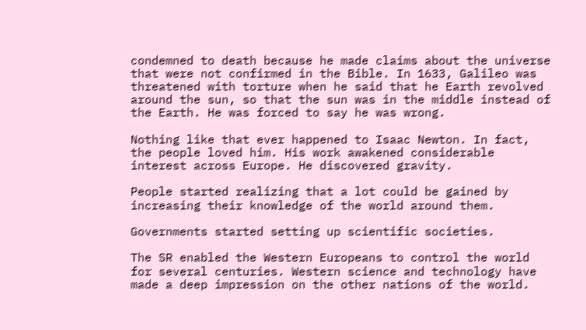condemned to death because he made claims about the universe that were not confirmed in the Bible. In 1633, Galileo was threatened with torture when he said that he Earth revolved around the sun, so that the sun was in the middle instead of the Earth. He was forced to say he was wrong.

Nothing like that ever happened to Isaac Newton. In fact, the people loved him. His work awakened considerable interest across Europe. He discovered gravity.

People started realizing that a lot could be gained by increasing their knowledge of the world around them.

Governments started setting up scientific societies.

The SR enabled the Western Europeans to control the world for several centuries. Western science and technology have made a deep impression on the other nations of the world.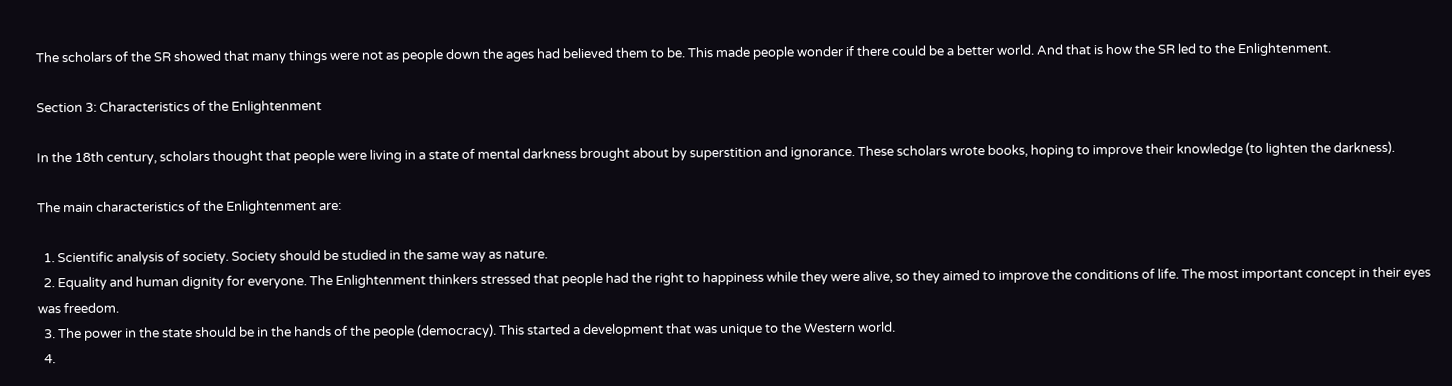The scholars of the SR showed that many things were not as people down the ages had believed them to be. This made people wonder if there could be a better world. And that is how the SR led to the Enlightenment.

Section 3: Characteristics of the Enlightenment

In the 18th century, scholars thought that people were living in a state of mental darkness brought about by superstition and ignorance. These scholars wrote books, hoping to improve their knowledge (to lighten the darkness).

The main characteristics of the Enlightenment are:

  1. Scientific analysis of society. Society should be studied in the same way as nature.
  2. Equality and human dignity for everyone. The Enlightenment thinkers stressed that people had the right to happiness while they were alive, so they aimed to improve the conditions of life. The most important concept in their eyes was freedom.
  3. The power in the state should be in the hands of the people (democracy). This started a development that was unique to the Western world.
  4.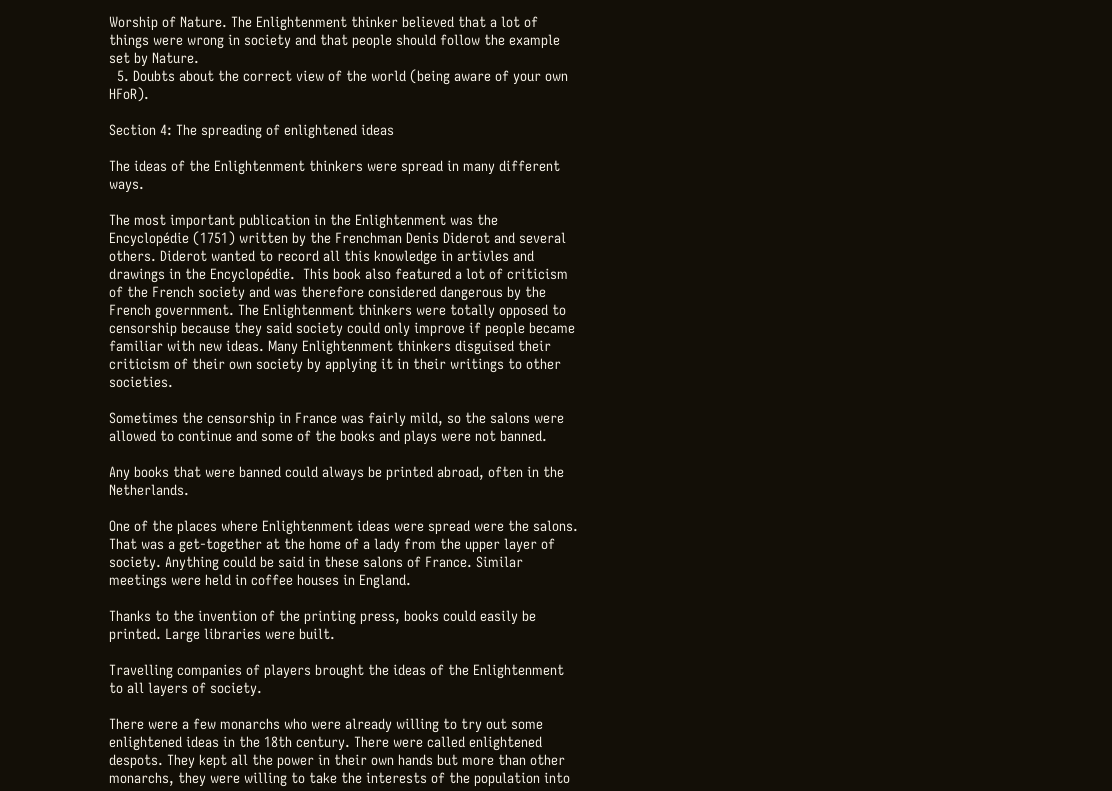Worship of Nature. The Enlightenment thinker believed that a lot of things were wrong in society and that people should follow the example set by Nature.
  5. Doubts about the correct view of the world (being aware of your own HFoR).

Section 4: The spreading of enlightened ideas

The ideas of the Enlightenment thinkers were spread in many different ways.

The most important publication in the Enlightenment was the Encyclopédie (1751) written by the Frenchman Denis Diderot and several others. Diderot wanted to record all this knowledge in artivles and drawings in the Encyclopédie.  This book also featured a lot of criticism of the French society and was therefore considered dangerous by the French government. The Enlightenment thinkers were totally opposed to censorship because they said society could only improve if people became familiar with new ideas. Many Enlightenment thinkers disguised their criticism of their own society by applying it in their writings to other societies.

Sometimes the censorship in France was fairly mild, so the salons were allowed to continue and some of the books and plays were not banned.

Any books that were banned could always be printed abroad, often in the Netherlands.

One of the places where Enlightenment ideas were spread were the salons. That was a get-together at the home of a lady from the upper layer of society. Anything could be said in these salons of France. Similar meetings were held in coffee houses in England.

Thanks to the invention of the printing press, books could easily be printed. Large libraries were built.

Travelling companies of players brought the ideas of the Enlightenment to all layers of society.

There were a few monarchs who were already willing to try out some enlightened ideas in the 18th century. There were called enlightened despots. They kept all the power in their own hands but more than other monarchs, they were willing to take the interests of the population into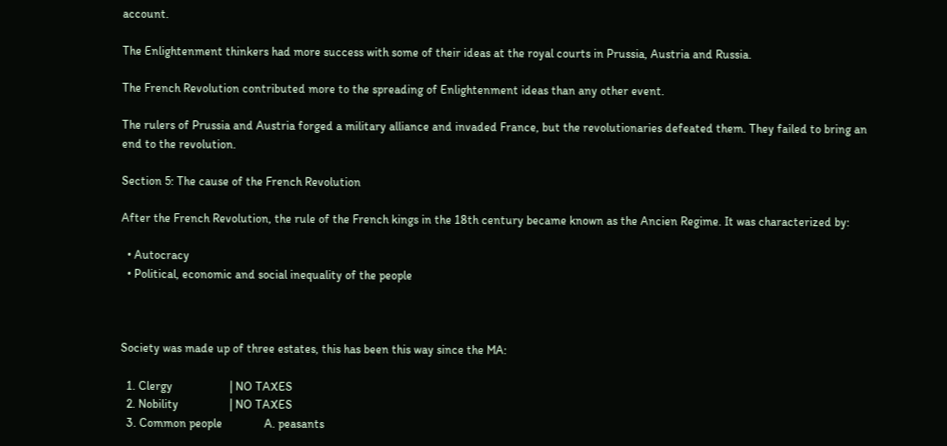account.

The Enlightenment thinkers had more success with some of their ideas at the royal courts in Prussia, Austria and Russia.

The French Revolution contributed more to the spreading of Enlightenment ideas than any other event.

The rulers of Prussia and Austria forged a military alliance and invaded France, but the revolutionaries defeated them. They failed to bring an end to the revolution.

Section 5: The cause of the French Revolution

After the French Revolution, the rule of the French kings in the 18th century became known as the Ancien Regime. It was characterized by:

  • Autocracy
  • Political, economic and social inequality of the people



Society was made up of three estates, this has been this way since the MA:

  1. Clergy                   | NO TAXES
  2. Nobility                 | NO TAXES
  3. Common people              A. peasants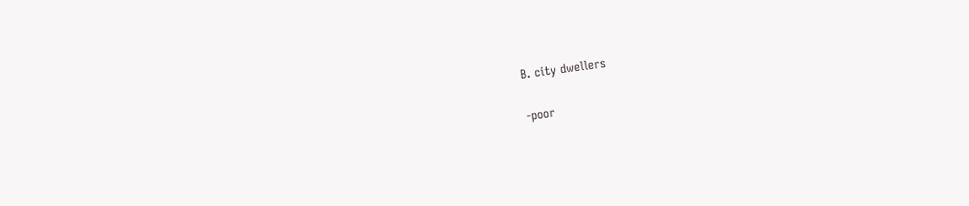B. city dwellers

-poor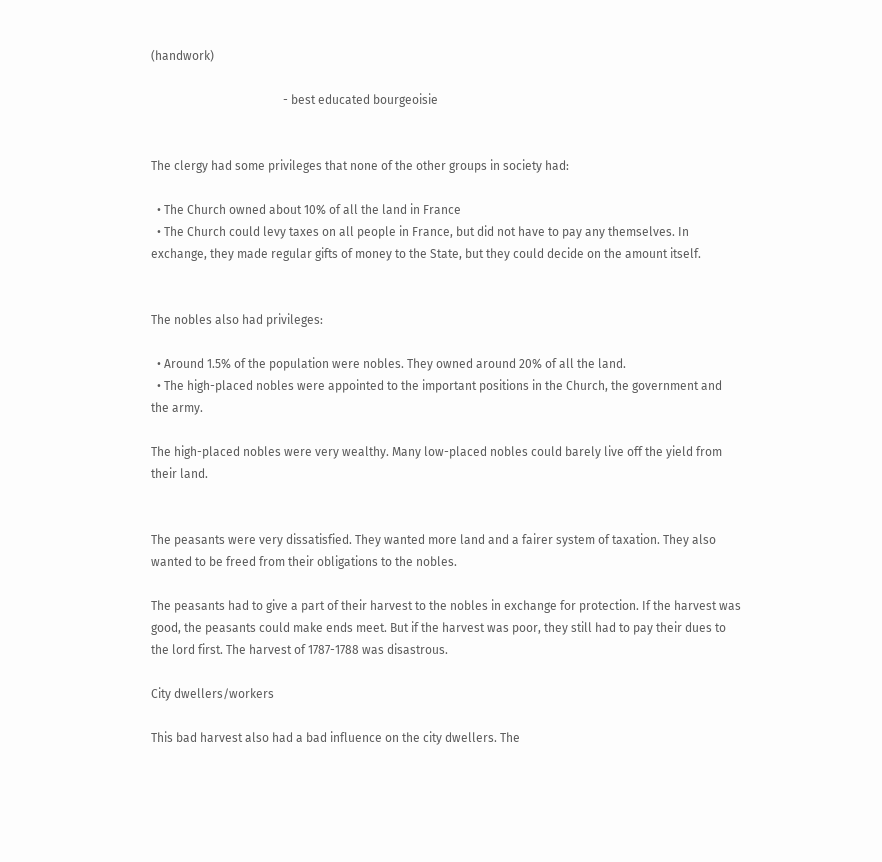(handwork)

                                            - best educated bourgeoisie


The clergy had some privileges that none of the other groups in society had:

  • The Church owned about 10% of all the land in France
  • The Church could levy taxes on all people in France, but did not have to pay any themselves. In exchange, they made regular gifts of money to the State, but they could decide on the amount itself.


The nobles also had privileges:

  • Around 1.5% of the population were nobles. They owned around 20% of all the land.
  • The high-placed nobles were appointed to the important positions in the Church, the government and the army.

The high-placed nobles were very wealthy. Many low-placed nobles could barely live off the yield from their land.


The peasants were very dissatisfied. They wanted more land and a fairer system of taxation. They also wanted to be freed from their obligations to the nobles.

The peasants had to give a part of their harvest to the nobles in exchange for protection. If the harvest was good, the peasants could make ends meet. But if the harvest was poor, they still had to pay their dues to the lord first. The harvest of 1787-1788 was disastrous.

City dwellers/workers

This bad harvest also had a bad influence on the city dwellers. The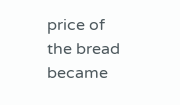price of the bread became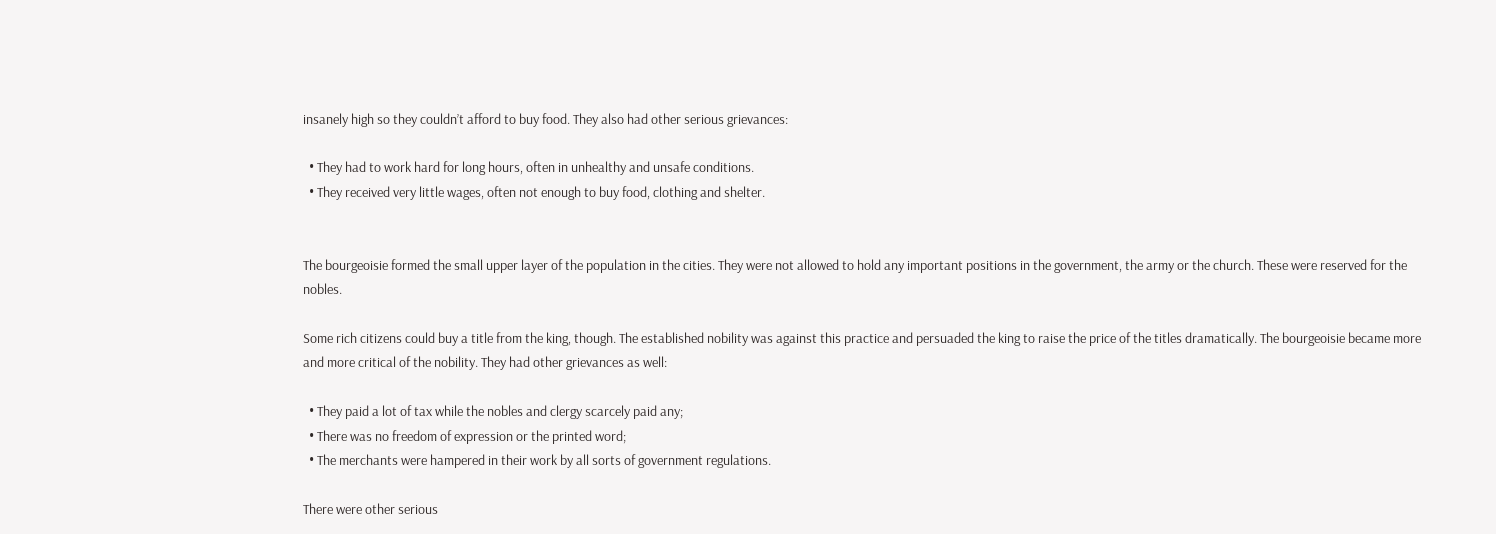insanely high so they couldn’t afford to buy food. They also had other serious grievances:

  • They had to work hard for long hours, often in unhealthy and unsafe conditions.
  • They received very little wages, often not enough to buy food, clothing and shelter.


The bourgeoisie formed the small upper layer of the population in the cities. They were not allowed to hold any important positions in the government, the army or the church. These were reserved for the nobles.

Some rich citizens could buy a title from the king, though. The established nobility was against this practice and persuaded the king to raise the price of the titles dramatically. The bourgeoisie became more and more critical of the nobility. They had other grievances as well:

  • They paid a lot of tax while the nobles and clergy scarcely paid any;
  • There was no freedom of expression or the printed word;
  • The merchants were hampered in their work by all sorts of government regulations.

There were other serious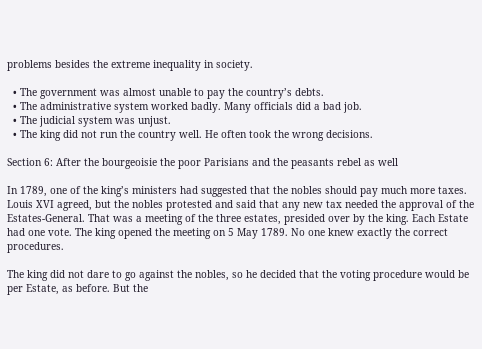problems besides the extreme inequality in society.

  • The government was almost unable to pay the country’s debts.
  • The administrative system worked badly. Many officials did a bad job.
  • The judicial system was unjust.
  • The king did not run the country well. He often took the wrong decisions.

Section 6: After the bourgeoisie the poor Parisians and the peasants rebel as well

In 1789, one of the king’s ministers had suggested that the nobles should pay much more taxes. Louis XVI agreed, but the nobles protested and said that any new tax needed the approval of the Estates-General. That was a meeting of the three estates, presided over by the king. Each Estate had one vote. The king opened the meeting on 5 May 1789. No one knew exactly the correct procedures.

The king did not dare to go against the nobles, so he decided that the voting procedure would be per Estate, as before. But the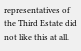representatives of the Third Estate did not like this at all.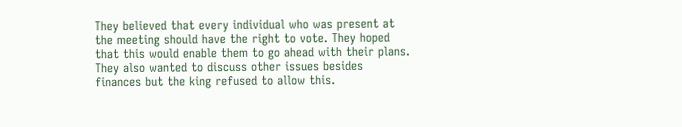They believed that every individual who was present at the meeting should have the right to vote. They hoped that this would enable them to go ahead with their plans. They also wanted to discuss other issues besides finances but the king refused to allow this.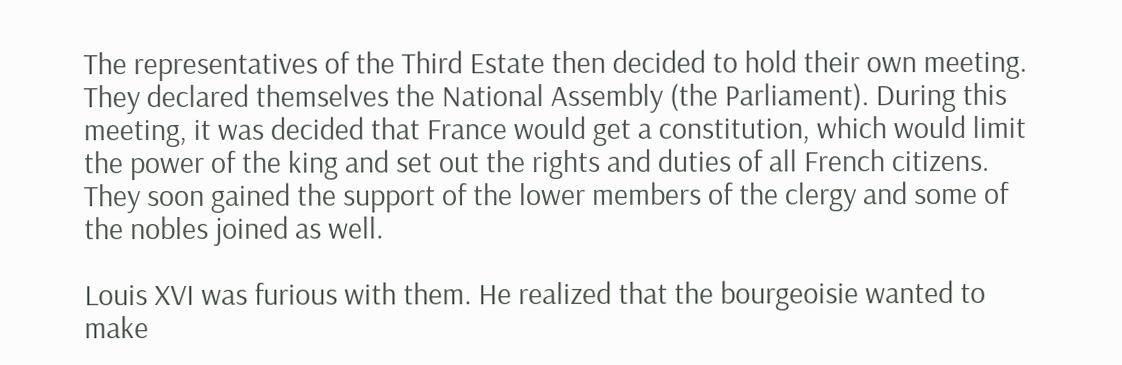The representatives of the Third Estate then decided to hold their own meeting. They declared themselves the National Assembly (the Parliament). During this meeting, it was decided that France would get a constitution, which would limit the power of the king and set out the rights and duties of all French citizens. They soon gained the support of the lower members of the clergy and some of the nobles joined as well.

Louis XVI was furious with them. He realized that the bourgeoisie wanted to make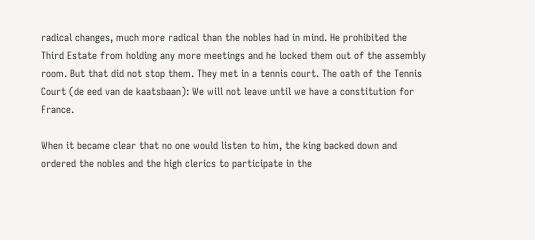radical changes, much more radical than the nobles had in mind. He prohibited the Third Estate from holding any more meetings and he locked them out of the assembly room. But that did not stop them. They met in a tennis court. The oath of the Tennis Court (de eed van de kaatsbaan): We will not leave until we have a constitution for France.

When it became clear that no one would listen to him, the king backed down and ordered the nobles and the high clerics to participate in the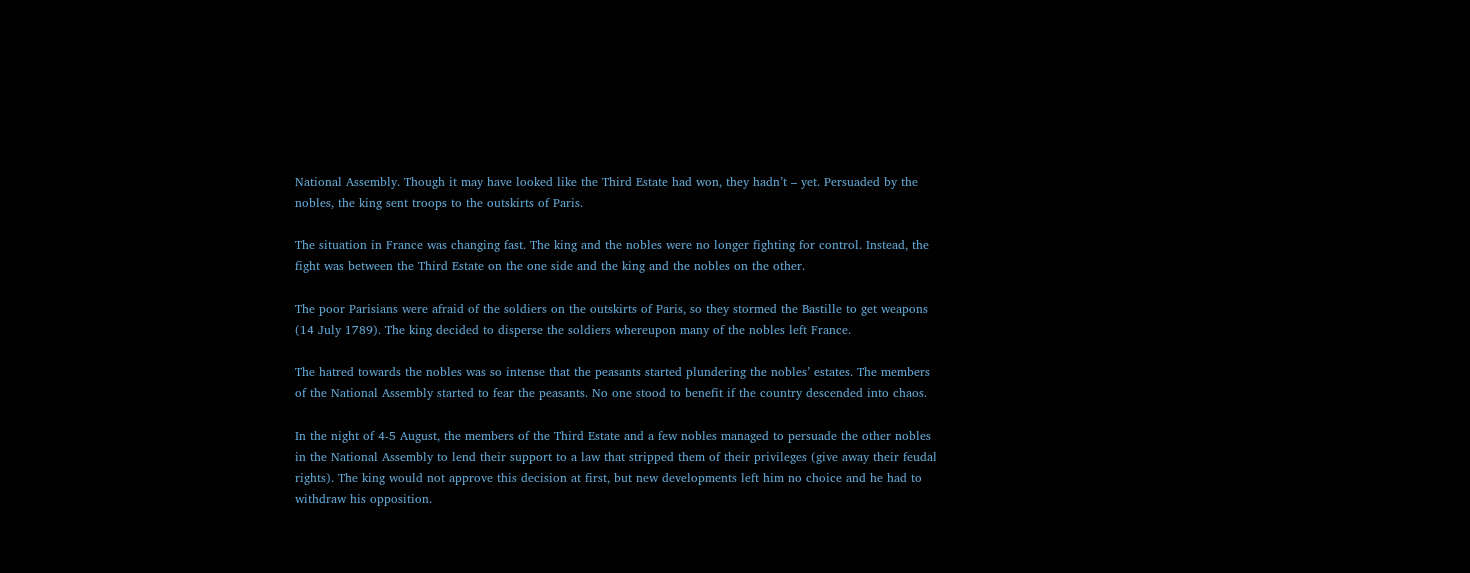National Assembly. Though it may have looked like the Third Estate had won, they hadn’t – yet. Persuaded by the nobles, the king sent troops to the outskirts of Paris.

The situation in France was changing fast. The king and the nobles were no longer fighting for control. Instead, the fight was between the Third Estate on the one side and the king and the nobles on the other.

The poor Parisians were afraid of the soldiers on the outskirts of Paris, so they stormed the Bastille to get weapons (14 July 1789). The king decided to disperse the soldiers whereupon many of the nobles left France.

The hatred towards the nobles was so intense that the peasants started plundering the nobles’ estates. The members of the National Assembly started to fear the peasants. No one stood to benefit if the country descended into chaos.

In the night of 4-5 August, the members of the Third Estate and a few nobles managed to persuade the other nobles in the National Assembly to lend their support to a law that stripped them of their privileges (give away their feudal rights). The king would not approve this decision at first, but new developments left him no choice and he had to withdraw his opposition.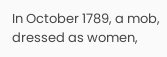In October 1789, a mob, dressed as women,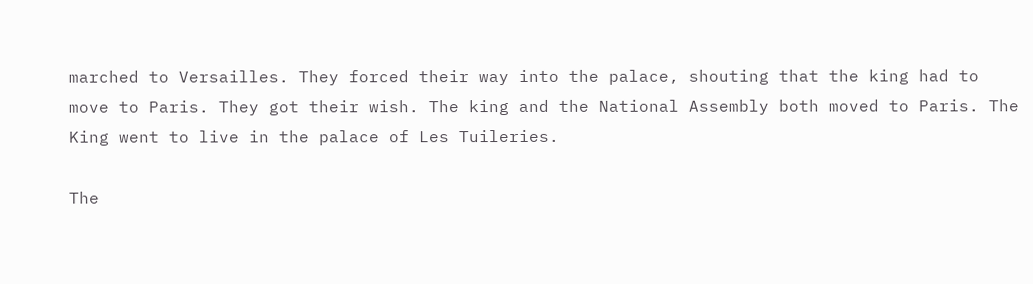marched to Versailles. They forced their way into the palace, shouting that the king had to move to Paris. They got their wish. The king and the National Assembly both moved to Paris. The King went to live in the palace of Les Tuileries.

The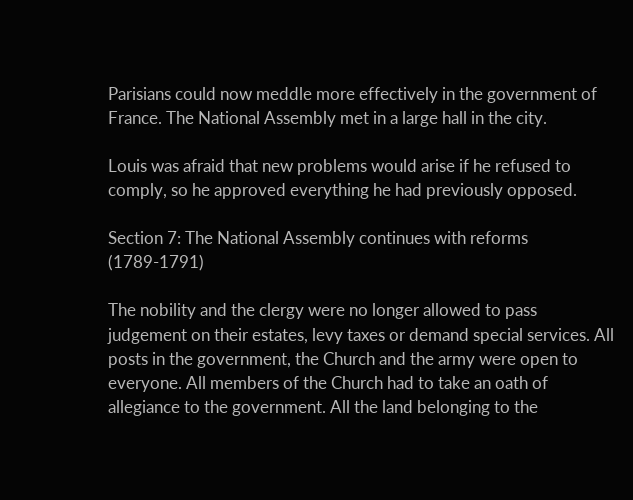Parisians could now meddle more effectively in the government of France. The National Assembly met in a large hall in the city.

Louis was afraid that new problems would arise if he refused to comply, so he approved everything he had previously opposed.

Section 7: The National Assembly continues with reforms (1789-1791)

The nobility and the clergy were no longer allowed to pass judgement on their estates, levy taxes or demand special services. All posts in the government, the Church and the army were open to everyone. All members of the Church had to take an oath of allegiance to the government. All the land belonging to the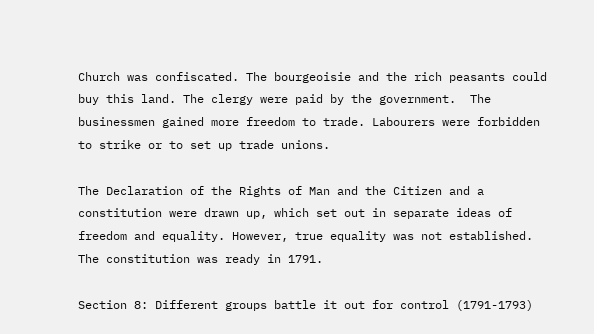Church was confiscated. The bourgeoisie and the rich peasants could buy this land. The clergy were paid by the government.  The businessmen gained more freedom to trade. Labourers were forbidden to strike or to set up trade unions.

The Declaration of the Rights of Man and the Citizen and a constitution were drawn up, which set out in separate ideas of freedom and equality. However, true equality was not established. The constitution was ready in 1791.

Section 8: Different groups battle it out for control (1791-1793)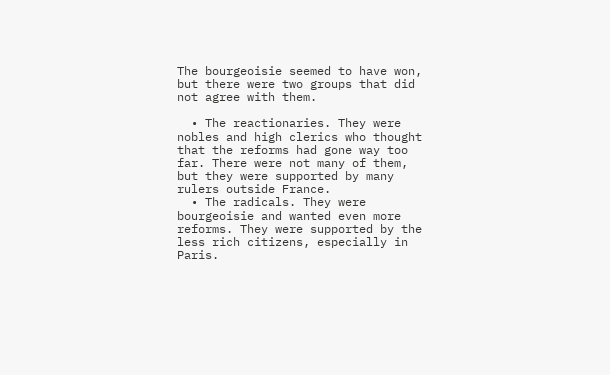The bourgeoisie seemed to have won, but there were two groups that did not agree with them.

  • The reactionaries. They were nobles and high clerics who thought that the reforms had gone way too far. There were not many of them, but they were supported by many rulers outside France.
  • The radicals. They were bourgeoisie and wanted even more reforms. They were supported by the less rich citizens, especially in Paris.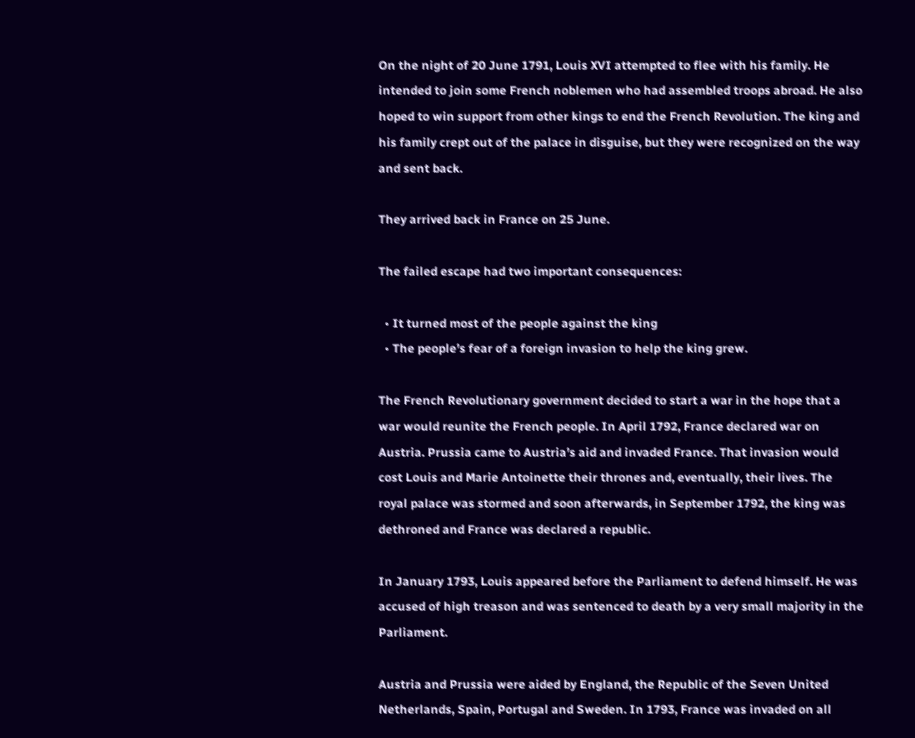On the night of 20 June 1791, Louis XVI attempted to flee with his family. He intended to join some French noblemen who had assembled troops abroad. He also hoped to win support from other kings to end the French Revolution. The king and his family crept out of the palace in disguise, but they were recognized on the way and sent back.

They arrived back in France on 25 June.

The failed escape had two important consequences:

  • It turned most of the people against the king
  • The people’s fear of a foreign invasion to help the king grew.

The French Revolutionary government decided to start a war in the hope that a war would reunite the French people. In April 1792, France declared war on Austria. Prussia came to Austria’s aid and invaded France. That invasion would cost Louis and Marie Antoinette their thrones and, eventually, their lives. The royal palace was stormed and soon afterwards, in September 1792, the king was dethroned and France was declared a republic.

In January 1793, Louis appeared before the Parliament to defend himself. He was accused of high treason and was sentenced to death by a very small majority in the Parliament.

Austria and Prussia were aided by England, the Republic of the Seven United Netherlands, Spain, Portugal and Sweden. In 1793, France was invaded on all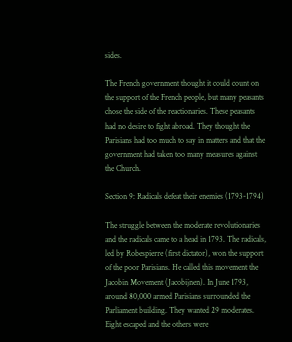sides.

The French government thought it could count on the support of the French people, but many peasants chose the side of the reactionaries. These peasants had no desire to fight abroad. They thought the Parisians had too much to say in matters and that the government had taken too many measures against the Church.

Section 9: Radicals defeat their enemies (1793-1794)

The struggle between the moderate revolutionaries and the radicals came to a head in 1793. The radicals, led by Robespierre (first dictator), won the support of the poor Parisians. He called this movement the Jacobin Movement (Jacobijnen). In June 1793, around 80,000 armed Parisians surrounded the Parliament building. They wanted 29 moderates. Eight escaped and the others were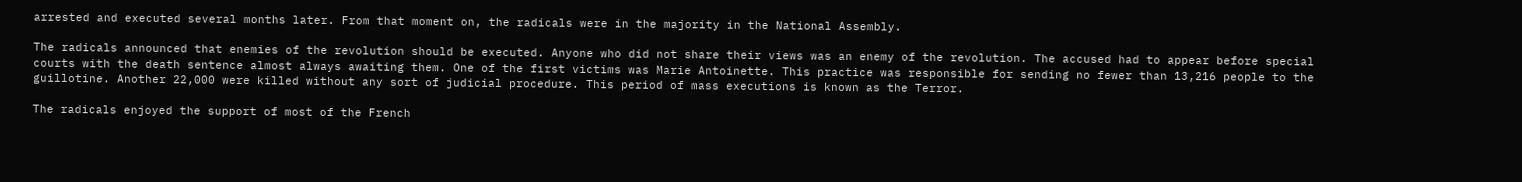arrested and executed several months later. From that moment on, the radicals were in the majority in the National Assembly.

The radicals announced that enemies of the revolution should be executed. Anyone who did not share their views was an enemy of the revolution. The accused had to appear before special courts with the death sentence almost always awaiting them. One of the first victims was Marie Antoinette. This practice was responsible for sending no fewer than 13,216 people to the guillotine. Another 22,000 were killed without any sort of judicial procedure. This period of mass executions is known as the Terror.

The radicals enjoyed the support of most of the French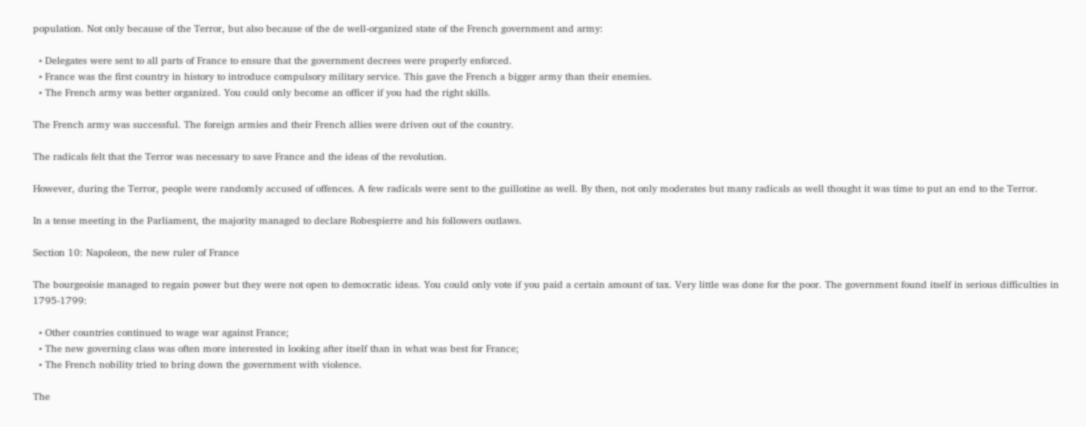population. Not only because of the Terror, but also because of the de well-organized state of the French government and army:

  • Delegates were sent to all parts of France to ensure that the government decrees were properly enforced.
  • France was the first country in history to introduce compulsory military service. This gave the French a bigger army than their enemies.
  • The French army was better organized. You could only become an officer if you had the right skills.

The French army was successful. The foreign armies and their French allies were driven out of the country.

The radicals felt that the Terror was necessary to save France and the ideas of the revolution.

However, during the Terror, people were randomly accused of offences. A few radicals were sent to the guillotine as well. By then, not only moderates but many radicals as well thought it was time to put an end to the Terror.

In a tense meeting in the Parliament, the majority managed to declare Robespierre and his followers outlaws.

Section 10: Napoleon, the new ruler of France

The bourgeoisie managed to regain power but they were not open to democratic ideas. You could only vote if you paid a certain amount of tax. Very little was done for the poor. The government found itself in serious difficulties in 1795-1799:

  • Other countries continued to wage war against France;
  • The new governing class was often more interested in looking after itself than in what was best for France;
  • The French nobility tried to bring down the government with violence.

The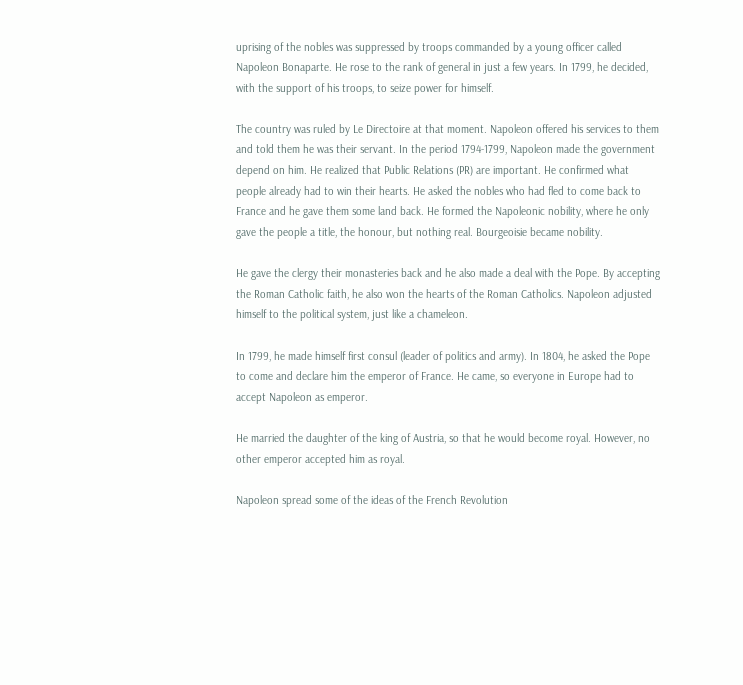uprising of the nobles was suppressed by troops commanded by a young officer called Napoleon Bonaparte. He rose to the rank of general in just a few years. In 1799, he decided, with the support of his troops, to seize power for himself.

The country was ruled by Le Directoire at that moment. Napoleon offered his services to them and told them he was their servant. In the period 1794-1799, Napoleon made the government depend on him. He realized that Public Relations (PR) are important. He confirmed what people already had to win their hearts. He asked the nobles who had fled to come back to France and he gave them some land back. He formed the Napoleonic nobility, where he only gave the people a title, the honour, but nothing real. Bourgeoisie became nobility.

He gave the clergy their monasteries back and he also made a deal with the Pope. By accepting the Roman Catholic faith, he also won the hearts of the Roman Catholics. Napoleon adjusted himself to the political system, just like a chameleon.

In 1799, he made himself first consul (leader of politics and army). In 1804, he asked the Pope to come and declare him the emperor of France. He came, so everyone in Europe had to accept Napoleon as emperor.

He married the daughter of the king of Austria, so that he would become royal. However, no other emperor accepted him as royal.

Napoleon spread some of the ideas of the French Revolution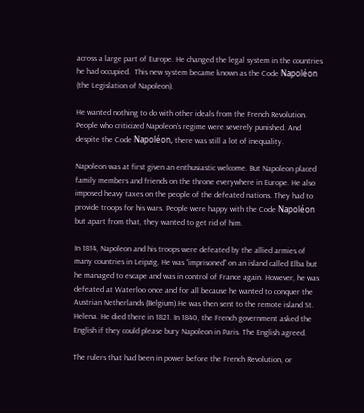across a large part of Europe. He changed the legal system in the countries he had occupied.  This new system became known as the Code Napoléon (the Legislation of Napoleon).

He wanted nothing to do with other ideals from the French Revolution. People who criticized Napoleon’s regime were severely punished. And despite the Code Napoléon, there was still a lot of inequality.

Napoleon was at first given an enthusiastic welcome. But Napoleon placed family members and friends on the throne everywhere in Europe. He also imposed heavy taxes on the people of the defeated nations. They had to provide troops for his wars. People were happy with the Code Napoléon but apart from that, they wanted to get rid of him.

In 1814, Napoleon and his troops were defeated by the allied armies of many countries in Leipzig. He was “imprisoned” on an island called Elba but he managed to escape and was in control of France again. However, he was defeated at Waterloo once and for all because he wanted to conquer the Austrian Netherlands (Belgium).He was then sent to the remote island St. Helena. He died there in 1821. In 1840, the French government asked the English if they could please bury Napoleon in Paris. The English agreed.

The rulers that had been in power before the French Revolution, or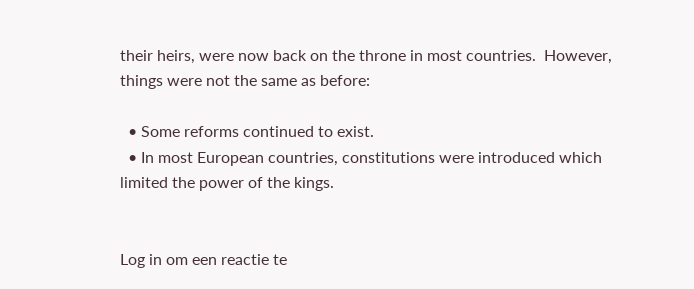their heirs, were now back on the throne in most countries.  However, things were not the same as before:

  • Some reforms continued to exist.
  • In most European countries, constitutions were introduced which limited the power of the kings.


Log in om een reactie te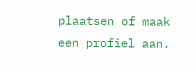plaatsen of maak een profiel aan.